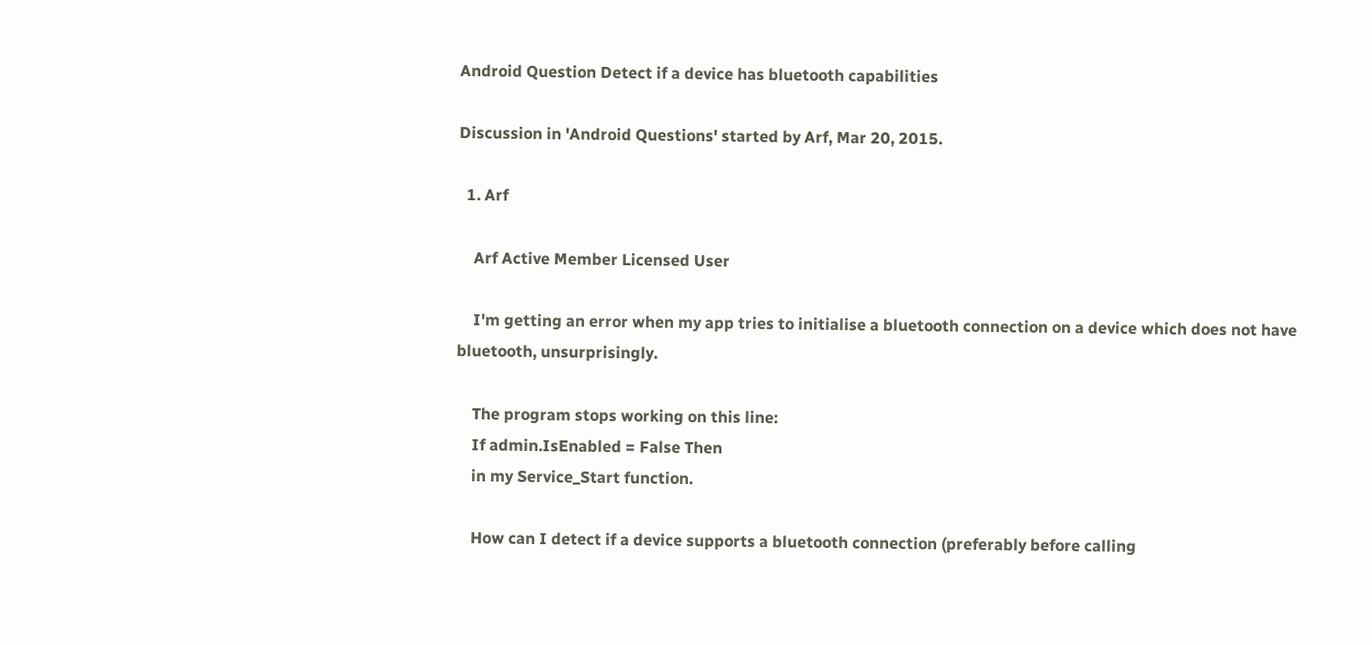Android Question Detect if a device has bluetooth capabilities

Discussion in 'Android Questions' started by Arf, Mar 20, 2015.

  1. Arf

    Arf Active Member Licensed User

    I'm getting an error when my app tries to initialise a bluetooth connection on a device which does not have bluetooth, unsurprisingly.

    The program stops working on this line:
    If admin.IsEnabled = False Then
    in my Service_Start function.

    How can I detect if a device supports a bluetooth connection (preferably before calling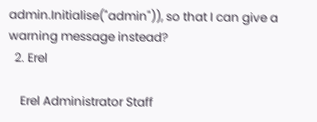admin.Initialise("admin")), so that I can give a warning message instead?
  2. Erel

    Erel Administrator Staff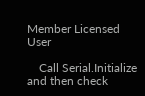Member Licensed User

    Call Serial.Initialize and then check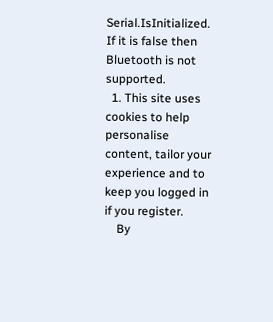Serial.IsInitialized. If it is false then Bluetooth is not supported.
  1. This site uses cookies to help personalise content, tailor your experience and to keep you logged in if you register.
    By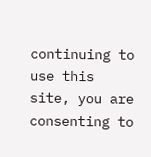continuing to use this site, you are consenting to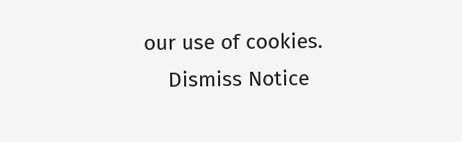our use of cookies.
    Dismiss Notice